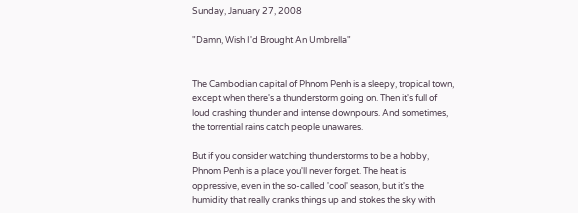Sunday, January 27, 2008

"Damn, Wish I'd Brought An Umbrella"


The Cambodian capital of Phnom Penh is a sleepy, tropical town, except when there's a thunderstorm going on. Then it's full of loud crashing thunder and intense downpours. And sometimes, the torrential rains catch people unawares.

But if you consider watching thunderstorms to be a hobby, Phnom Penh is a place you'll never forget. The heat is oppressive, even in the so-called 'cool' season, but it's the humidity that really cranks things up and stokes the sky with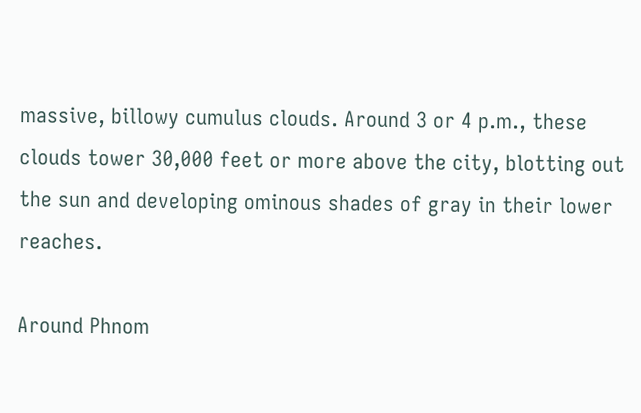massive, billowy cumulus clouds. Around 3 or 4 p.m., these clouds tower 30,000 feet or more above the city, blotting out the sun and developing ominous shades of gray in their lower reaches.

Around Phnom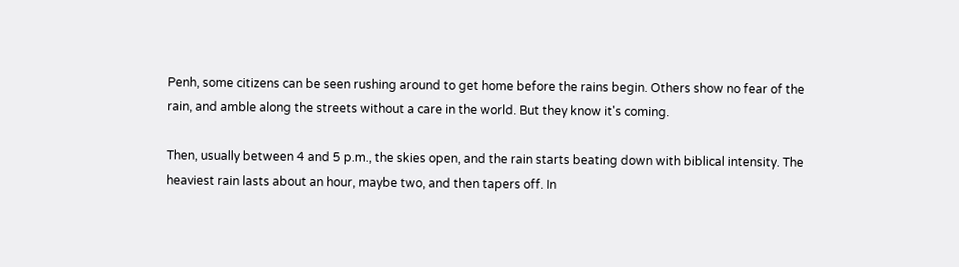Penh, some citizens can be seen rushing around to get home before the rains begin. Others show no fear of the rain, and amble along the streets without a care in the world. But they know it's coming.

Then, usually between 4 and 5 p.m., the skies open, and the rain starts beating down with biblical intensity. The heaviest rain lasts about an hour, maybe two, and then tapers off. In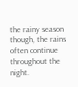the rainy season though, the rains often continue throughout the night.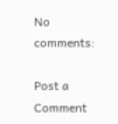No comments:

Post a Comment